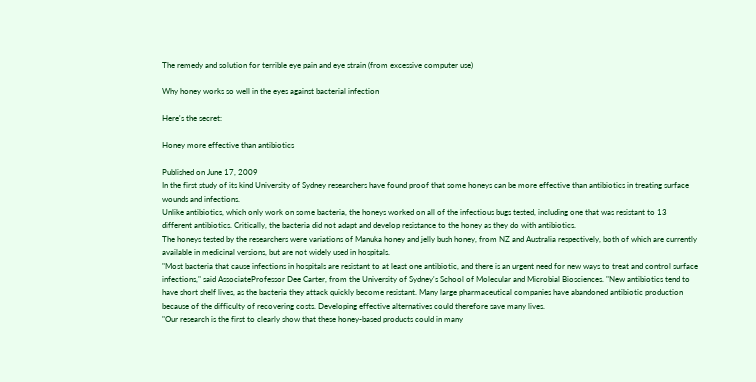The remedy and solution for terrible eye pain and eye strain (from excessive computer use)

Why honey works so well in the eyes against bacterial infection

Here's the secret:

Honey more effective than antibiotics

Published on June 17, 2009
In the first study of its kind University of Sydney researchers have found proof that some honeys can be more effective than antibiotics in treating surface wounds and infections.
Unlike antibiotics, which only work on some bacteria, the honeys worked on all of the infectious bugs tested, including one that was resistant to 13 different antibiotics. Critically, the bacteria did not adapt and develop resistance to the honey as they do with antibiotics.
The honeys tested by the researchers were variations of Manuka honey and jelly bush honey, from NZ and Australia respectively, both of which are currently available in medicinal versions, but are not widely used in hospitals.
"Most bacteria that cause infections in hospitals are resistant to at least one antibiotic, and there is an urgent need for new ways to treat and control surface infections," said AssociateProfessor Dee Carter, from the University of Sydney's School of Molecular and Microbial Biosciences. "New antibiotics tend to have short shelf lives, as the bacteria they attack quickly become resistant. Many large pharmaceutical companies have abandoned antibiotic production because of the difficulty of recovering costs. Developing effective alternatives could therefore save many lives.
"Our research is the first to clearly show that these honey-based products could in many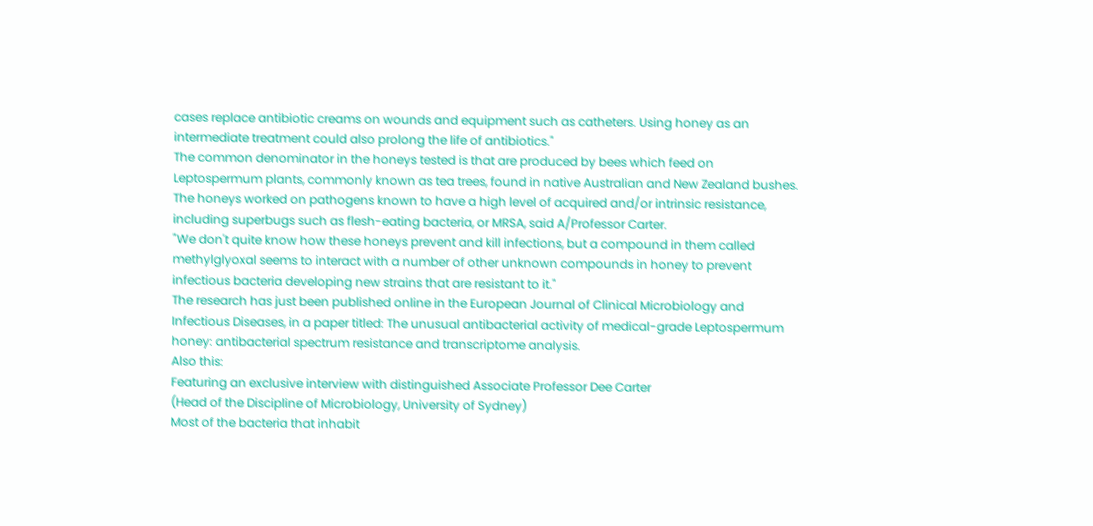cases replace antibiotic creams on wounds and equipment such as catheters. Using honey as an intermediate treatment could also prolong the life of antibiotics."
The common denominator in the honeys tested is that are produced by bees which feed on Leptospermum plants, commonly known as tea trees, found in native Australian and New Zealand bushes.
The honeys worked on pathogens known to have a high level of acquired and/or intrinsic resistance, including superbugs such as flesh-eating bacteria, or MRSA, said A/Professor Carter.
"We don't quite know how these honeys prevent and kill infections, but a compound in them called methylglyoxal seems to interact with a number of other unknown compounds in honey to prevent infectious bacteria developing new strains that are resistant to it."
The research has just been published online in the European Journal of Clinical Microbiology and Infectious Diseases, in a paper titled: The unusual antibacterial activity of medical-grade Leptospermum honey: antibacterial spectrum resistance and transcriptome analysis.
Also this:
Featuring an exclusive interview with distinguished Associate Professor Dee Carter
(Head of the Discipline of Microbiology, University of Sydney)
Most of the bacteria that inhabit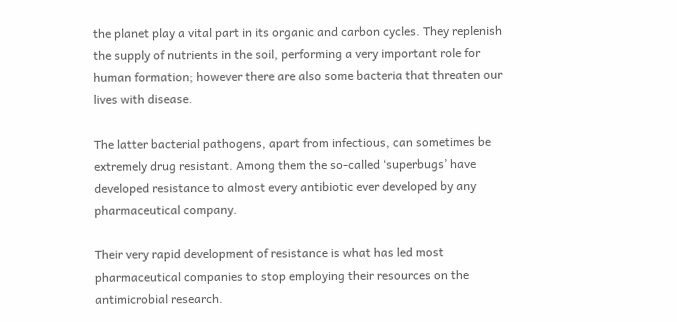the planet play a vital part in its organic and carbon cycles. They replenish the supply of nutrients in the soil, performing a very important role for human formation; however there are also some bacteria that threaten our lives with disease.

The latter bacterial pathogens, apart from infectious, can sometimes be extremely drug resistant. Among them the so-called ‘superbugs’ have developed resistance to almost every antibiotic ever developed by any pharmaceutical company.

Their very rapid development of resistance is what has led most pharmaceutical companies to stop employing their resources on the antimicrobial research.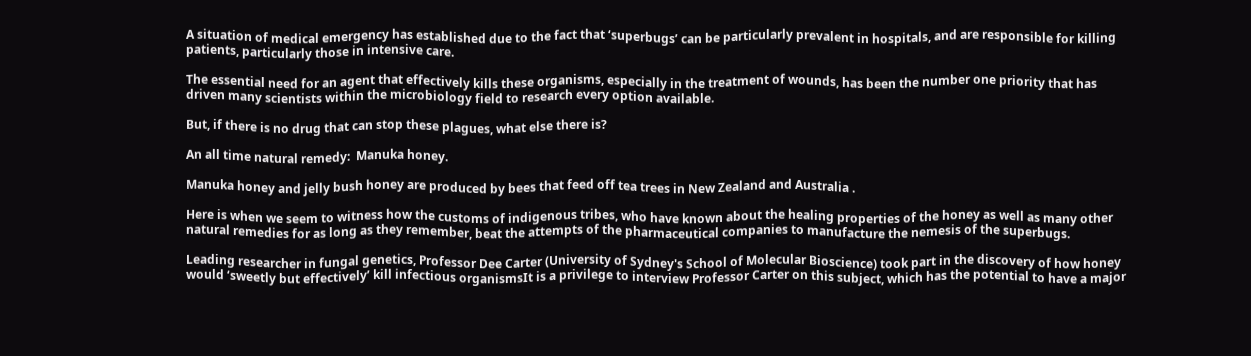A situation of medical emergency has established due to the fact that ‘superbugs’ can be particularly prevalent in hospitals, and are responsible for killing patients, particularly those in intensive care.

The essential need for an agent that effectively kills these organisms, especially in the treatment of wounds, has been the number one priority that has driven many scientists within the microbiology field to research every option available.

But, if there is no drug that can stop these plagues, what else there is?

An all time natural remedy:  Manuka honey.

Manuka honey and jelly bush honey are produced by bees that feed off tea trees in New Zealand and Australia .

Here is when we seem to witness how the customs of indigenous tribes, who have known about the healing properties of the honey as well as many other natural remedies for as long as they remember, beat the attempts of the pharmaceutical companies to manufacture the nemesis of the superbugs.

Leading researcher in fungal genetics, Professor Dee Carter (University of Sydney's School of Molecular Bioscience) took part in the discovery of how honey would ‘sweetly but effectively’ kill infectious organismsIt is a privilege to interview Professor Carter on this subject, which has the potential to have a major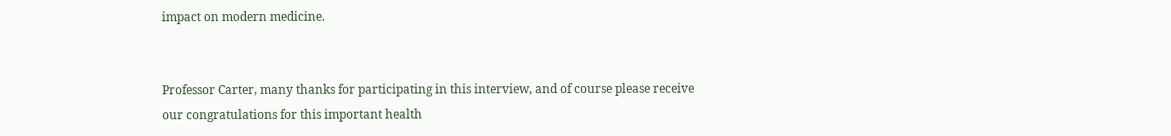impact on modern medicine.


Professor Carter, many thanks for participating in this interview, and of course please receive our congratulations for this important health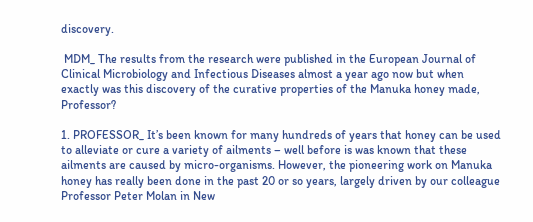discovery.

 MDM_ The results from the research were published in the European Journal of Clinical Microbiology and Infectious Diseases almost a year ago now but when exactly was this discovery of the curative properties of the Manuka honey made, Professor?

1. PROFESSOR_ It’s been known for many hundreds of years that honey can be used to alleviate or cure a variety of ailments – well before is was known that these ailments are caused by micro-organisms. However, the pioneering work on Manuka honey has really been done in the past 20 or so years, largely driven by our colleague Professor Peter Molan in New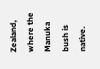Zealand, where the Manuka bush is native.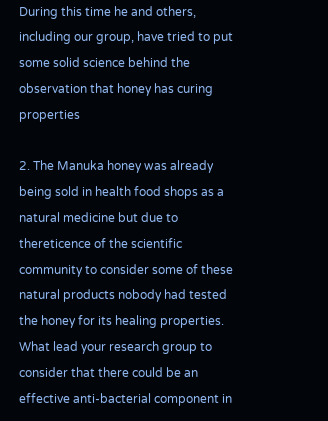During this time he and others, including our group, have tried to put some solid science behind the observation that honey has curing properties

2. The Manuka honey was already being sold in health food shops as a natural medicine but due to thereticence of the scientific community to consider some of these natural products nobody had tested the honey for its healing properties. What lead your research group to consider that there could be an effective anti-bacterial component in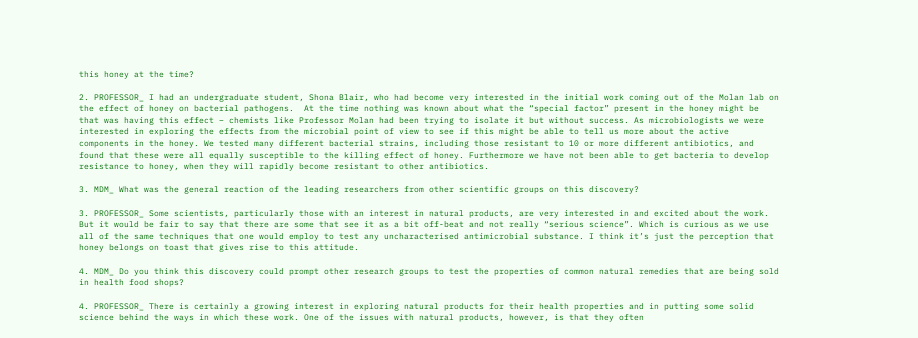this honey at the time?

2. PROFESSOR_ I had an undergraduate student, Shona Blair, who had become very interested in the initial work coming out of the Molan lab on the effect of honey on bacterial pathogens.  At the time nothing was known about what the “special factor” present in the honey might be that was having this effect – chemists like Professor Molan had been trying to isolate it but without success. As microbiologists we were interested in exploring the effects from the microbial point of view to see if this might be able to tell us more about the active components in the honey. We tested many different bacterial strains, including those resistant to 10 or more different antibiotics, and found that these were all equally susceptible to the killing effect of honey. Furthermore we have not been able to get bacteria to develop resistance to honey, when they will rapidly become resistant to other antibiotics.

3. MDM_ What was the general reaction of the leading researchers from other scientific groups on this discovery?

3. PROFESSOR_ Some scientists, particularly those with an interest in natural products, are very interested in and excited about the work. But it would be fair to say that there are some that see it as a bit off-beat and not really “serious science”. Which is curious as we use all of the same techniques that one would employ to test any uncharacterised antimicrobial substance. I think it’s just the perception that honey belongs on toast that gives rise to this attitude.

4. MDM_ Do you think this discovery could prompt other research groups to test the properties of common natural remedies that are being sold in health food shops?

4. PROFESSOR_ There is certainly a growing interest in exploring natural products for their health properties and in putting some solid science behind the ways in which these work. One of the issues with natural products, however, is that they often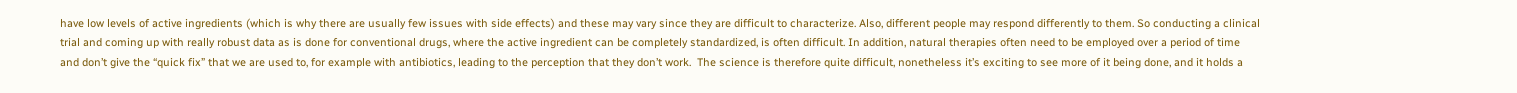have low levels of active ingredients (which is why there are usually few issues with side effects) and these may vary since they are difficult to characterize. Also, different people may respond differently to them. So conducting a clinical trial and coming up with really robust data as is done for conventional drugs, where the active ingredient can be completely standardized, is often difficult. In addition, natural therapies often need to be employed over a period of time and don’t give the “quick fix” that we are used to, for example with antibiotics, leading to the perception that they don’t work.  The science is therefore quite difficult, nonetheless it’s exciting to see more of it being done, and it holds a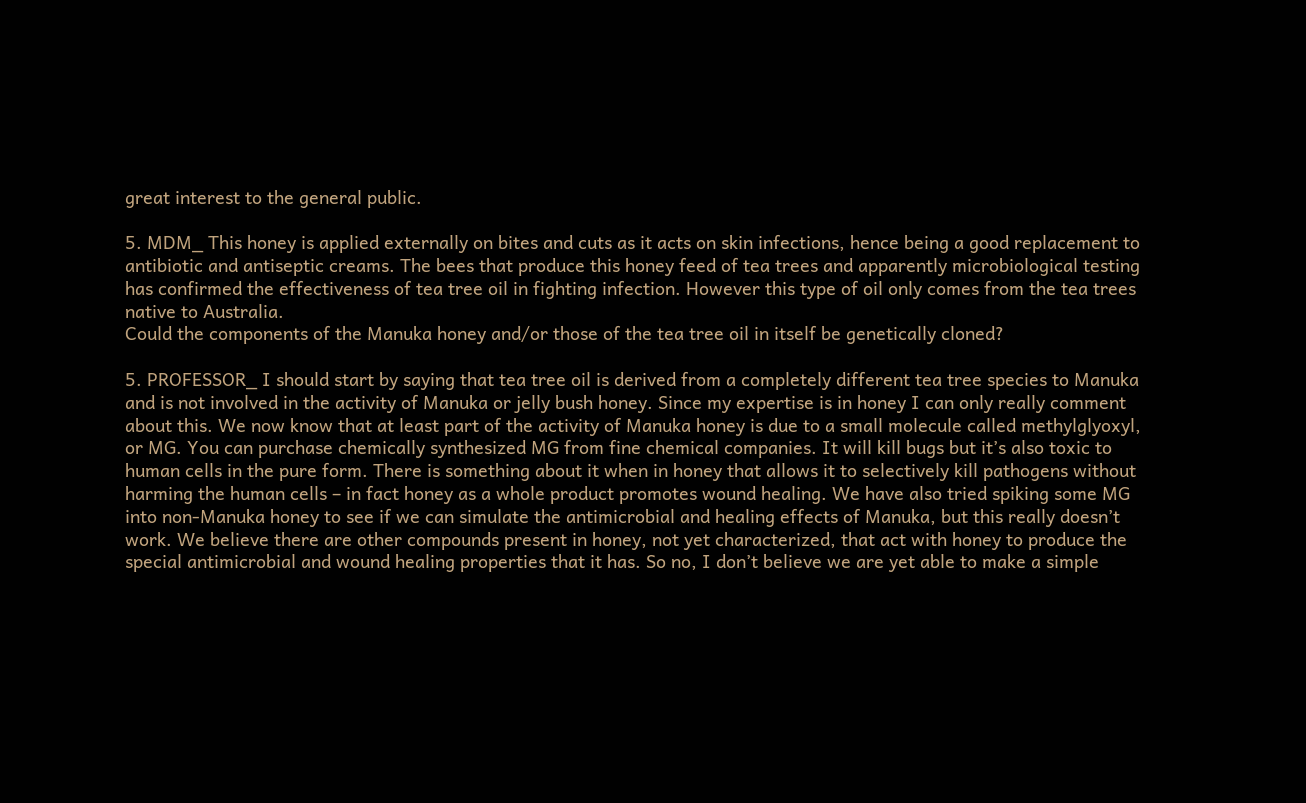great interest to the general public.

5. MDM_ This honey is applied externally on bites and cuts as it acts on skin infections, hence being a good replacement to antibiotic and antiseptic creams. The bees that produce this honey feed of tea trees and apparently microbiological testing has confirmed the effectiveness of tea tree oil in fighting infection. However this type of oil only comes from the tea trees native to Australia.
Could the components of the Manuka honey and/or those of the tea tree oil in itself be genetically cloned?

5. PROFESSOR_ I should start by saying that tea tree oil is derived from a completely different tea tree species to Manuka and is not involved in the activity of Manuka or jelly bush honey. Since my expertise is in honey I can only really comment about this. We now know that at least part of the activity of Manuka honey is due to a small molecule called methylglyoxyl, or MG. You can purchase chemically synthesized MG from fine chemical companies. It will kill bugs but it’s also toxic to human cells in the pure form. There is something about it when in honey that allows it to selectively kill pathogens without harming the human cells – in fact honey as a whole product promotes wound healing. We have also tried spiking some MG into non-Manuka honey to see if we can simulate the antimicrobial and healing effects of Manuka, but this really doesn’t work. We believe there are other compounds present in honey, not yet characterized, that act with honey to produce the special antimicrobial and wound healing properties that it has. So no, I don’t believe we are yet able to make a simple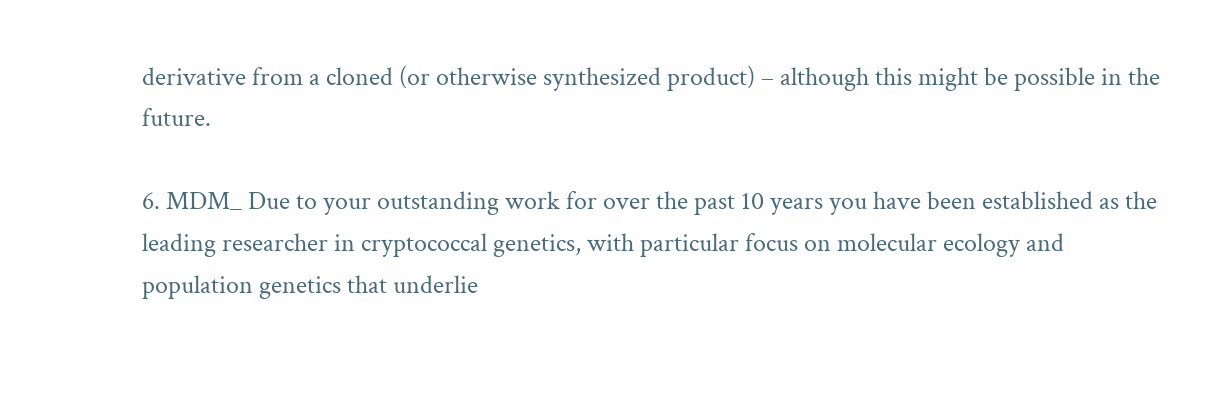derivative from a cloned (or otherwise synthesized product) – although this might be possible in the future.

6. MDM_ Due to your outstanding work for over the past 10 years you have been established as the leading researcher in cryptococcal genetics, with particular focus on molecular ecology and population genetics that underlie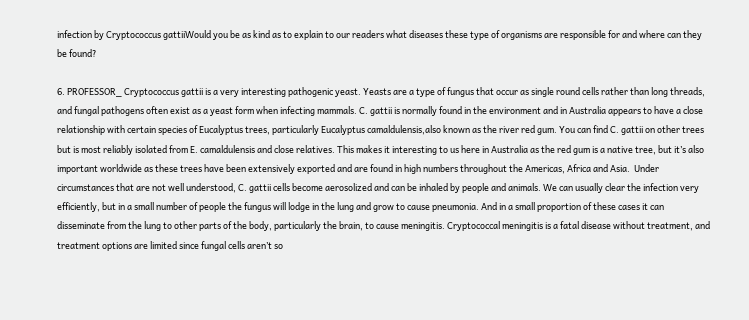infection by Cryptococcus gattiiWould you be as kind as to explain to our readers what diseases these type of organisms are responsible for and where can they be found?

6. PROFESSOR_ Cryptococcus gattii is a very interesting pathogenic yeast. Yeasts are a type of fungus that occur as single round cells rather than long threads, and fungal pathogens often exist as a yeast form when infecting mammals. C. gattii is normally found in the environment and in Australia appears to have a close relationship with certain species of Eucalyptus trees, particularly Eucalyptus camaldulensis,also known as the river red gum. You can find C. gattii on other trees but is most reliably isolated from E. camaldulensis and close relatives. This makes it interesting to us here in Australia as the red gum is a native tree, but it’s also important worldwide as these trees have been extensively exported and are found in high numbers throughout the Americas, Africa and Asia.  Under circumstances that are not well understood, C. gattii cells become aerosolized and can be inhaled by people and animals. We can usually clear the infection very efficiently, but in a small number of people the fungus will lodge in the lung and grow to cause pneumonia. And in a small proportion of these cases it can disseminate from the lung to other parts of the body, particularly the brain, to cause meningitis. Cryptococcal meningitis is a fatal disease without treatment, and treatment options are limited since fungal cells aren’t so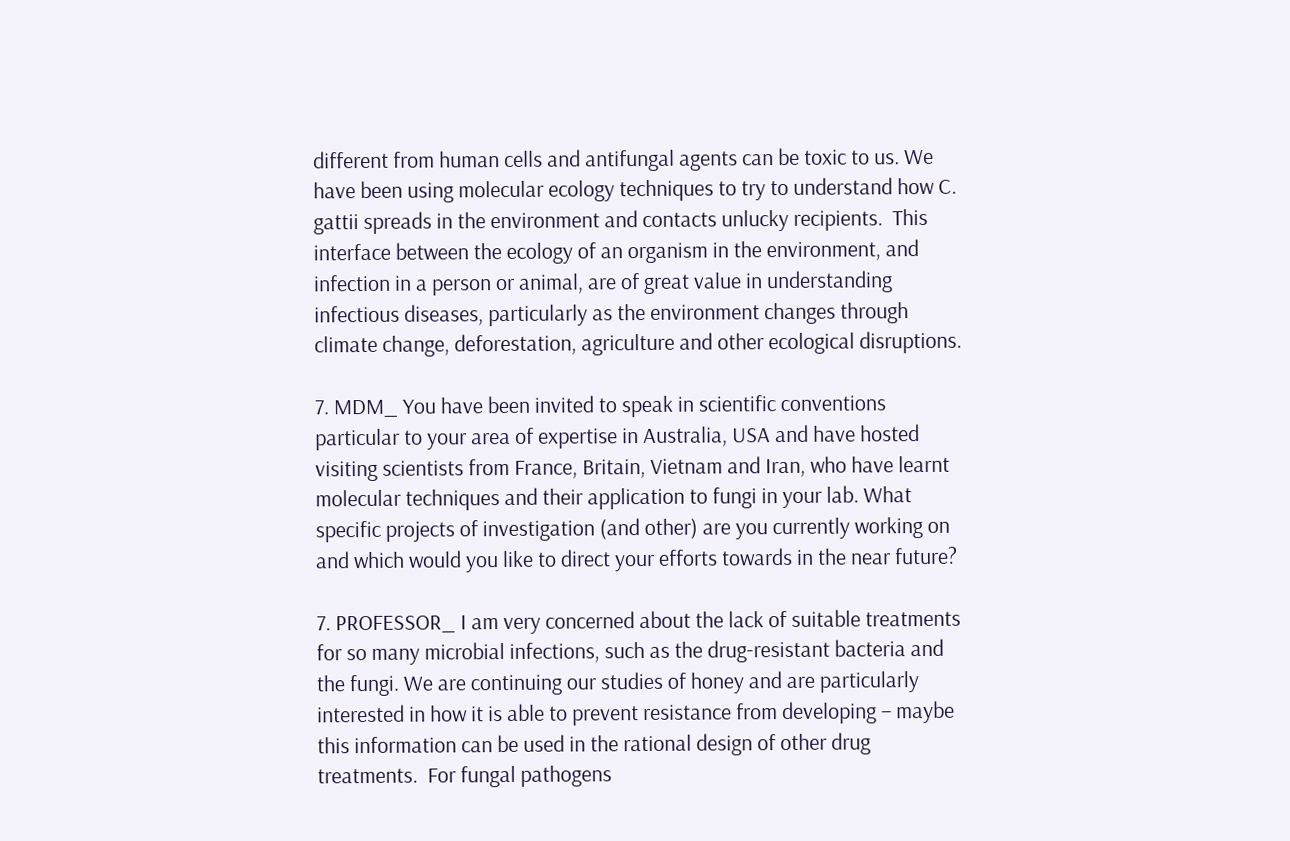different from human cells and antifungal agents can be toxic to us. We have been using molecular ecology techniques to try to understand how C. gattii spreads in the environment and contacts unlucky recipients.  This interface between the ecology of an organism in the environment, and infection in a person or animal, are of great value in understanding infectious diseases, particularly as the environment changes through climate change, deforestation, agriculture and other ecological disruptions.

7. MDM_ You have been invited to speak in scientific conventions particular to your area of expertise in Australia, USA and have hosted visiting scientists from France, Britain, Vietnam and Iran, who have learnt molecular techniques and their application to fungi in your lab. What specific projects of investigation (and other) are you currently working on and which would you like to direct your efforts towards in the near future?

7. PROFESSOR_ I am very concerned about the lack of suitable treatments for so many microbial infections, such as the drug-resistant bacteria and the fungi. We are continuing our studies of honey and are particularly interested in how it is able to prevent resistance from developing – maybe this information can be used in the rational design of other drug treatments.  For fungal pathogens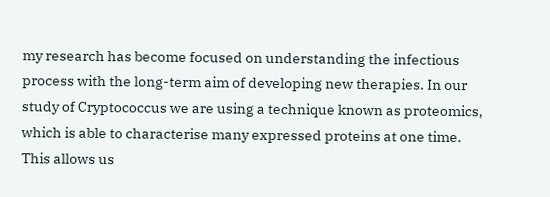my research has become focused on understanding the infectious process with the long-term aim of developing new therapies. In our study of Cryptococcus we are using a technique known as proteomics, which is able to characterise many expressed proteins at one time. This allows us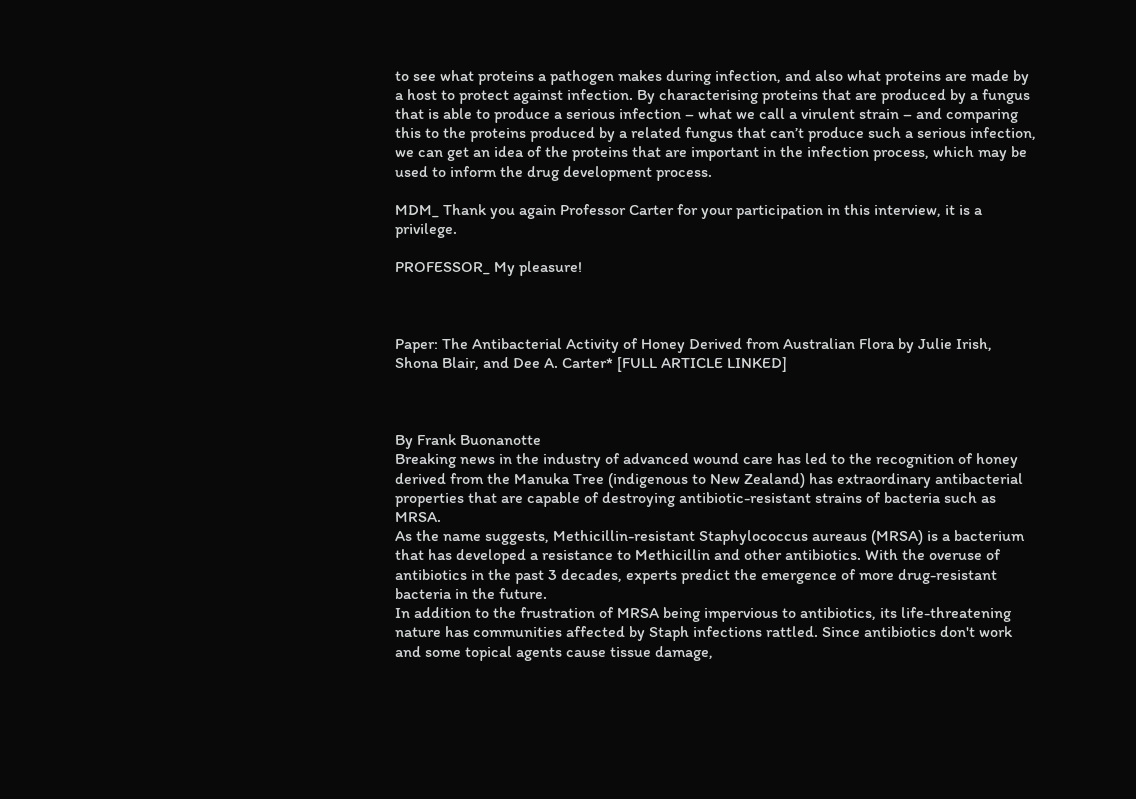to see what proteins a pathogen makes during infection, and also what proteins are made by a host to protect against infection. By characterising proteins that are produced by a fungus that is able to produce a serious infection – what we call a virulent strain – and comparing this to the proteins produced by a related fungus that can’t produce such a serious infection, we can get an idea of the proteins that are important in the infection process, which may be used to inform the drug development process.

MDM_ Thank you again Professor Carter for your participation in this interview, it is a privilege.

PROFESSOR_ My pleasure!



Paper: The Antibacterial Activity of Honey Derived from Australian Flora by Julie Irish, Shona Blair, and Dee A. Carter* [FULL ARTICLE LINKED]



By Frank Buonanotte
Breaking news in the industry of advanced wound care has led to the recognition of honey derived from the Manuka Tree (indigenous to New Zealand) has extraordinary antibacterial properties that are capable of destroying antibiotic-resistant strains of bacteria such as MRSA.
As the name suggests, Methicillin-resistant Staphylococcus aureaus (MRSA) is a bacterium that has developed a resistance to Methicillin and other antibiotics. With the overuse of antibiotics in the past 3 decades, experts predict the emergence of more drug-resistant bacteria in the future.
In addition to the frustration of MRSA being impervious to antibiotics, its life-threatening nature has communities affected by Staph infections rattled. Since antibiotics don't work and some topical agents cause tissue damage,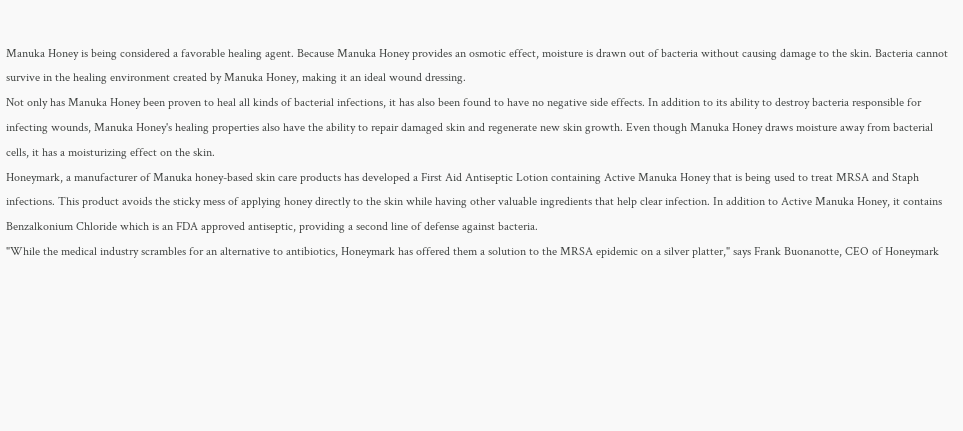Manuka Honey is being considered a favorable healing agent. Because Manuka Honey provides an osmotic effect, moisture is drawn out of bacteria without causing damage to the skin. Bacteria cannot survive in the healing environment created by Manuka Honey, making it an ideal wound dressing.
Not only has Manuka Honey been proven to heal all kinds of bacterial infections, it has also been found to have no negative side effects. In addition to its ability to destroy bacteria responsible for infecting wounds, Manuka Honey's healing properties also have the ability to repair damaged skin and regenerate new skin growth. Even though Manuka Honey draws moisture away from bacterial cells, it has a moisturizing effect on the skin.
Honeymark, a manufacturer of Manuka honey-based skin care products has developed a First Aid Antiseptic Lotion containing Active Manuka Honey that is being used to treat MRSA and Staph infections. This product avoids the sticky mess of applying honey directly to the skin while having other valuable ingredients that help clear infection. In addition to Active Manuka Honey, it contains Benzalkonium Chloride which is an FDA approved antiseptic, providing a second line of defense against bacteria.
"While the medical industry scrambles for an alternative to antibiotics, Honeymark has offered them a solution to the MRSA epidemic on a silver platter," says Frank Buonanotte, CEO of Honeymark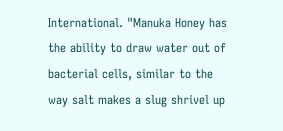International. "Manuka Honey has the ability to draw water out of bacterial cells, similar to the way salt makes a slug shrivel up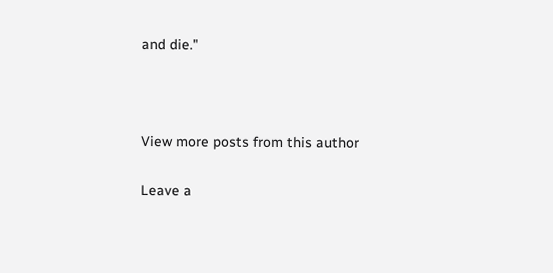and die."



View more posts from this author

Leave a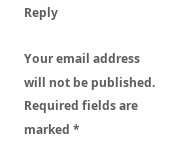Reply

Your email address will not be published. Required fields are marked *